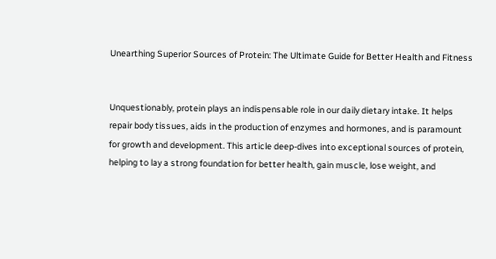Unearthing Superior Sources of Protein: The Ultimate Guide for Better Health and Fitness


Unquestionably, protein plays an indispensable role in our daily dietary intake. It helps repair body tissues, aids in the production of enzymes and hormones, and is paramount for growth and development. This article deep-dives into exceptional sources of protein, helping to lay a strong foundation for better health, gain muscle, lose weight, and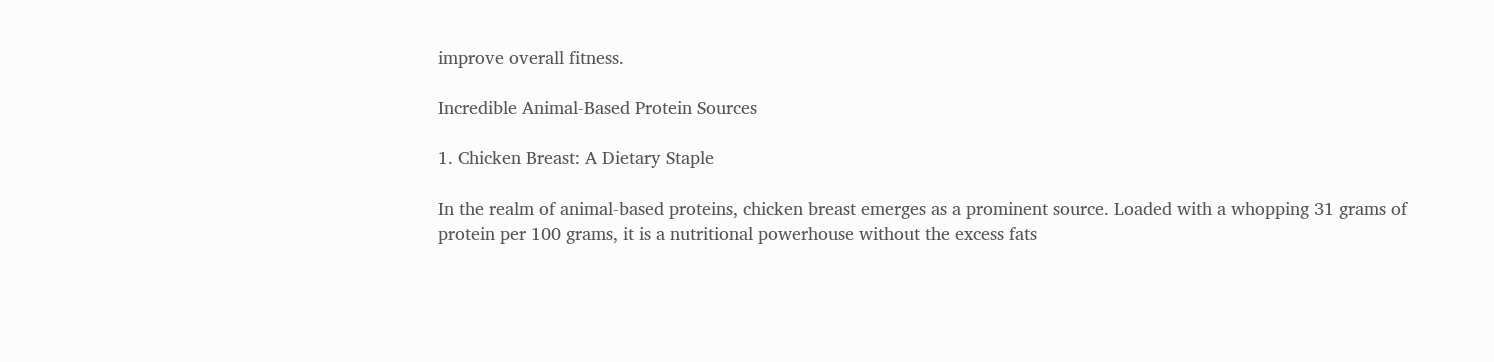improve overall fitness.

Incredible Animal-Based Protein Sources

1. Chicken Breast: A Dietary Staple

In the realm of animal-based proteins, chicken breast emerges as a prominent source. Loaded with a whopping 31 grams of protein per 100 grams, it is a nutritional powerhouse without the excess fats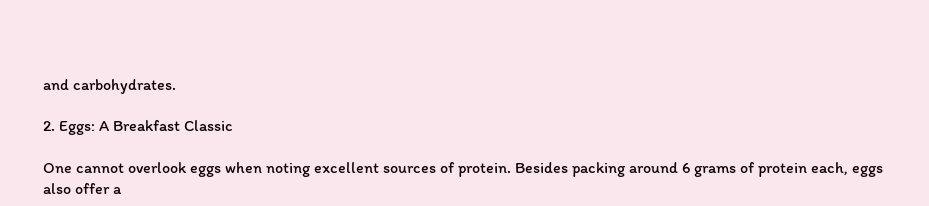and carbohydrates.

2. Eggs: A Breakfast Classic

One cannot overlook eggs when noting excellent sources of protein. Besides packing around 6 grams of protein each, eggs also offer a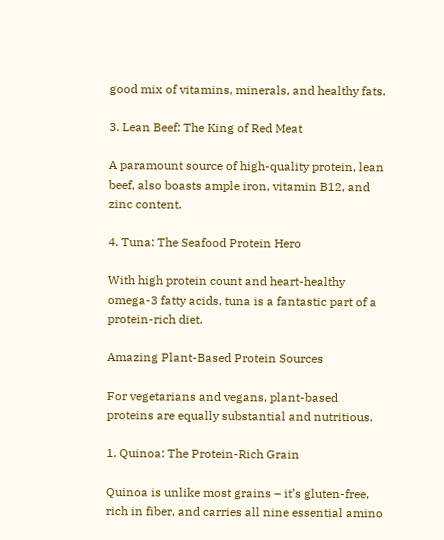good mix of vitamins, minerals, and healthy fats.

3. Lean Beef: The King of Red Meat

A paramount source of high-quality protein, lean beef, also boasts ample iron, vitamin B12, and zinc content.

4. Tuna: The Seafood Protein Hero

With high protein count and heart-healthy omega-3 fatty acids, tuna is a fantastic part of a protein-rich diet.

Amazing Plant-Based Protein Sources

For vegetarians and vegans, plant-based proteins are equally substantial and nutritious.

1. Quinoa: The Protein-Rich Grain

Quinoa is unlike most grains – it’s gluten-free, rich in fiber, and carries all nine essential amino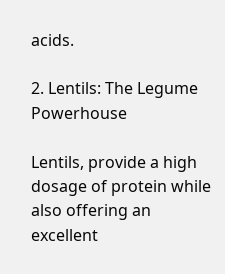acids.

2. Lentils: The Legume Powerhouse

Lentils, provide a high dosage of protein while also offering an excellent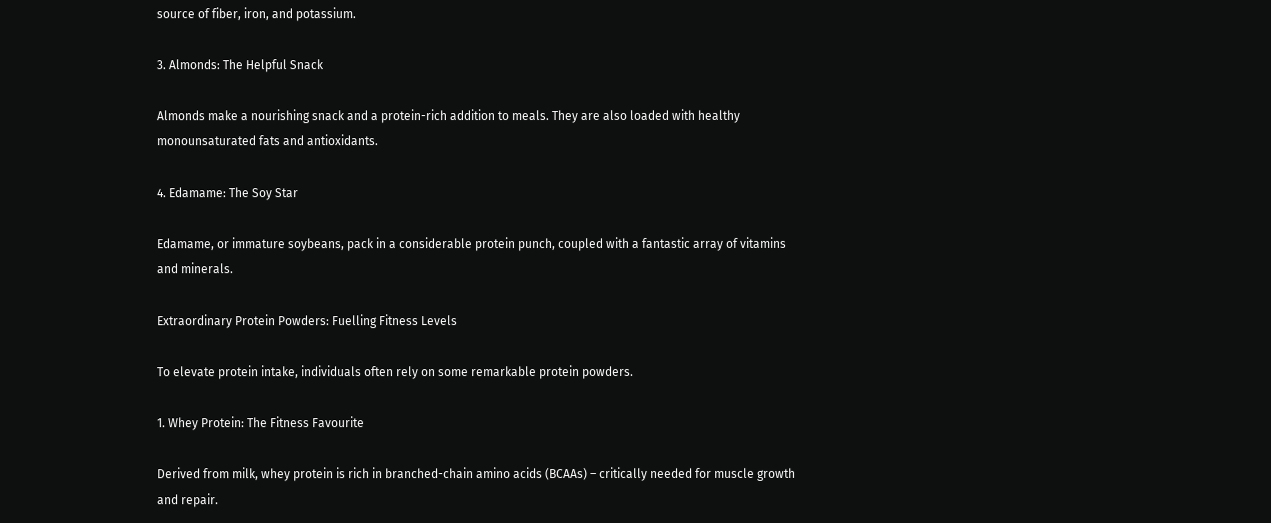source of fiber, iron, and potassium.

3. Almonds: The Helpful Snack

Almonds make a nourishing snack and a protein-rich addition to meals. They are also loaded with healthy monounsaturated fats and antioxidants.

4. Edamame: The Soy Star

Edamame, or immature soybeans, pack in a considerable protein punch, coupled with a fantastic array of vitamins and minerals.

Extraordinary Protein Powders: Fuelling Fitness Levels

To elevate protein intake, individuals often rely on some remarkable protein powders.

1. Whey Protein: The Fitness Favourite

Derived from milk, whey protein is rich in branched-chain amino acids (BCAAs) – critically needed for muscle growth and repair.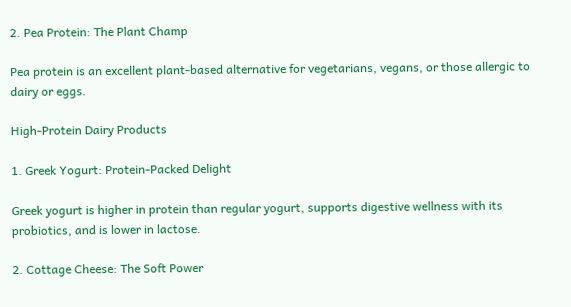2. Pea Protein: The Plant Champ

Pea protein is an excellent plant-based alternative for vegetarians, vegans, or those allergic to dairy or eggs.

High-Protein Dairy Products

1. Greek Yogurt: Protein-Packed Delight

Greek yogurt is higher in protein than regular yogurt, supports digestive wellness with its probiotics, and is lower in lactose.

2. Cottage Cheese: The Soft Power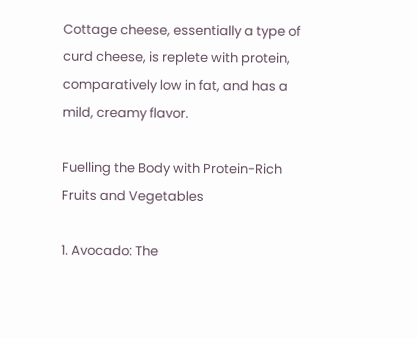Cottage cheese, essentially a type of curd cheese, is replete with protein, comparatively low in fat, and has a mild, creamy flavor.

Fuelling the Body with Protein-Rich Fruits and Vegetables

1. Avocado: The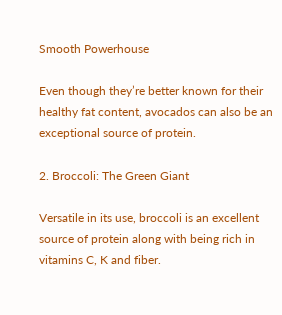Smooth Powerhouse

Even though they’re better known for their healthy fat content, avocados can also be an exceptional source of protein.

2. Broccoli: The Green Giant

Versatile in its use, broccoli is an excellent source of protein along with being rich in vitamins C, K and fiber.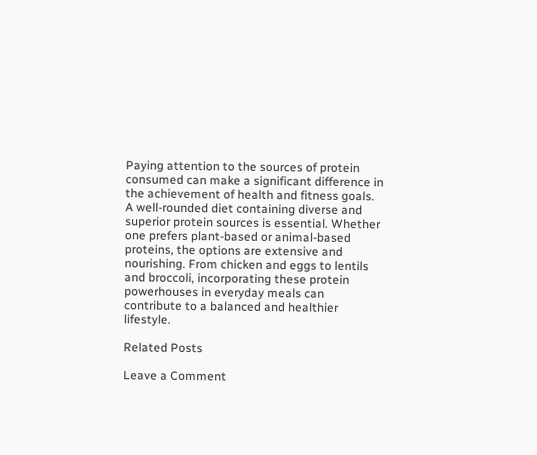Paying attention to the sources of protein consumed can make a significant difference in the achievement of health and fitness goals. A well-rounded diet containing diverse and superior protein sources is essential. Whether one prefers plant-based or animal-based proteins, the options are extensive and nourishing. From chicken and eggs to lentils and broccoli, incorporating these protein powerhouses in everyday meals can contribute to a balanced and healthier lifestyle.

Related Posts

Leave a Comment